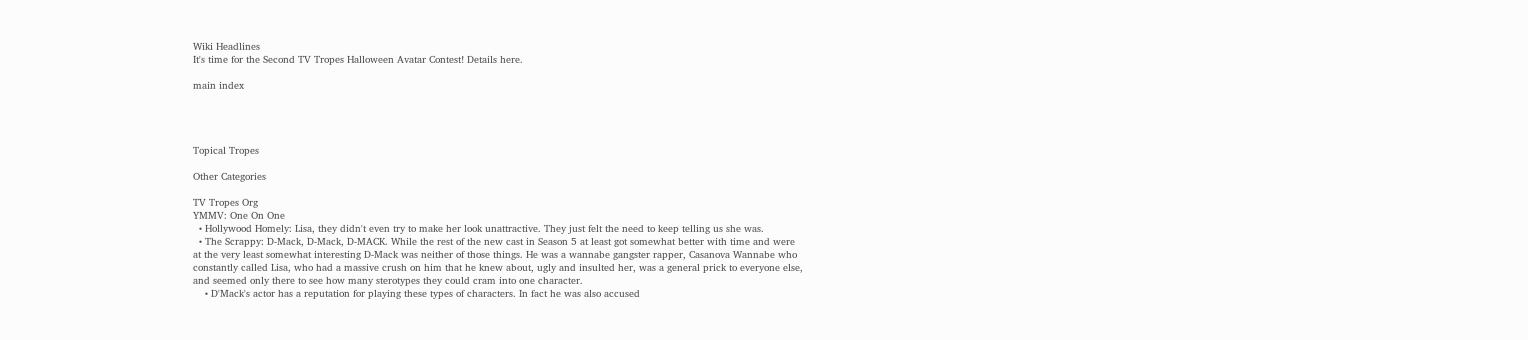Wiki Headlines
It's time for the Second TV Tropes Halloween Avatar Contest! Details here.

main index




Topical Tropes

Other Categories

TV Tropes Org
YMMV: One On One
  • Hollywood Homely: Lisa, they didn't even try to make her look unattractive. They just felt the need to keep telling us she was.
  • The Scrappy: D-Mack, D-Mack, D-MACK. While the rest of the new cast in Season 5 at least got somewhat better with time and were at the very least somewhat interesting D-Mack was neither of those things. He was a wannabe gangster rapper, Casanova Wannabe who constantly called Lisa, who had a massive crush on him that he knew about, ugly and insulted her, was a general prick to everyone else, and seemed only there to see how many sterotypes they could cram into one character.
    • D'Mack's actor has a reputation for playing these types of characters. In fact he was also accused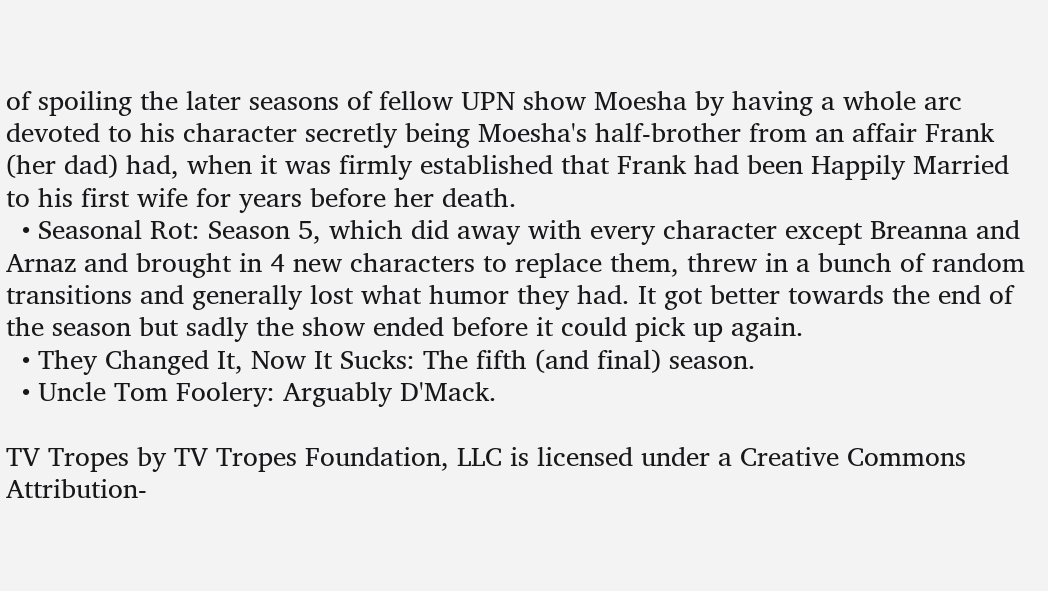of spoiling the later seasons of fellow UPN show Moesha by having a whole arc devoted to his character secretly being Moesha's half-brother from an affair Frank (her dad) had, when it was firmly established that Frank had been Happily Married to his first wife for years before her death.
  • Seasonal Rot: Season 5, which did away with every character except Breanna and Arnaz and brought in 4 new characters to replace them, threw in a bunch of random transitions and generally lost what humor they had. It got better towards the end of the season but sadly the show ended before it could pick up again.
  • They Changed It, Now It Sucks: The fifth (and final) season.
  • Uncle Tom Foolery: Arguably D'Mack.

TV Tropes by TV Tropes Foundation, LLC is licensed under a Creative Commons Attribution-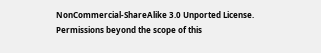NonCommercial-ShareAlike 3.0 Unported License.
Permissions beyond the scope of this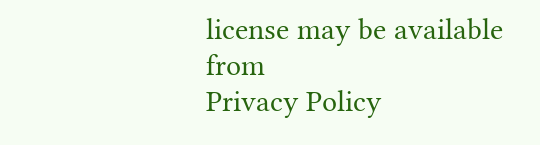license may be available from
Privacy Policy